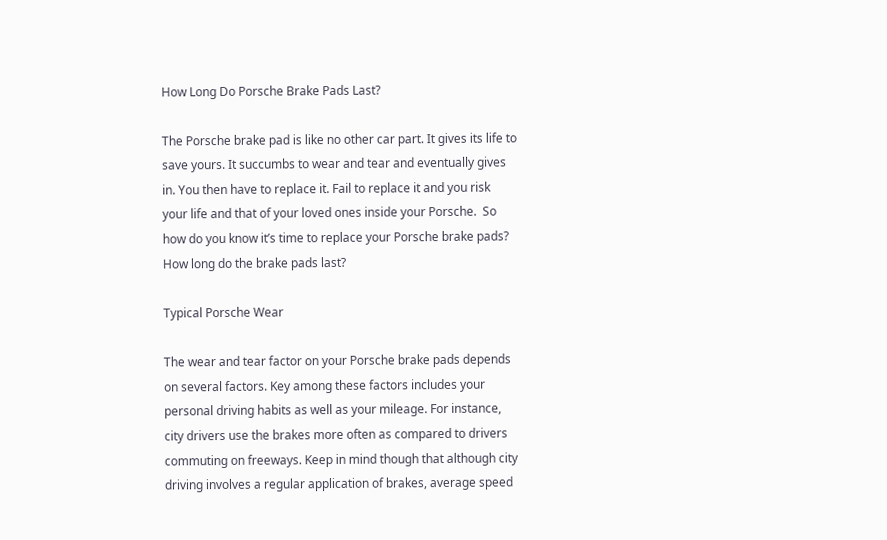How Long Do Porsche Brake Pads Last?

The Porsche brake pad is like no other car part. It gives its life to save yours. It succumbs to wear and tear and eventually gives in. You then have to replace it. Fail to replace it and you risk your life and that of your loved ones inside your Porsche.  So how do you know it’s time to replace your Porsche brake pads? How long do the brake pads last?

Typical Porsche Wear

The wear and tear factor on your Porsche brake pads depends on several factors. Key among these factors includes your personal driving habits as well as your mileage. For instance, city drivers use the brakes more often as compared to drivers commuting on freeways. Keep in mind though that although city driving involves a regular application of brakes, average speed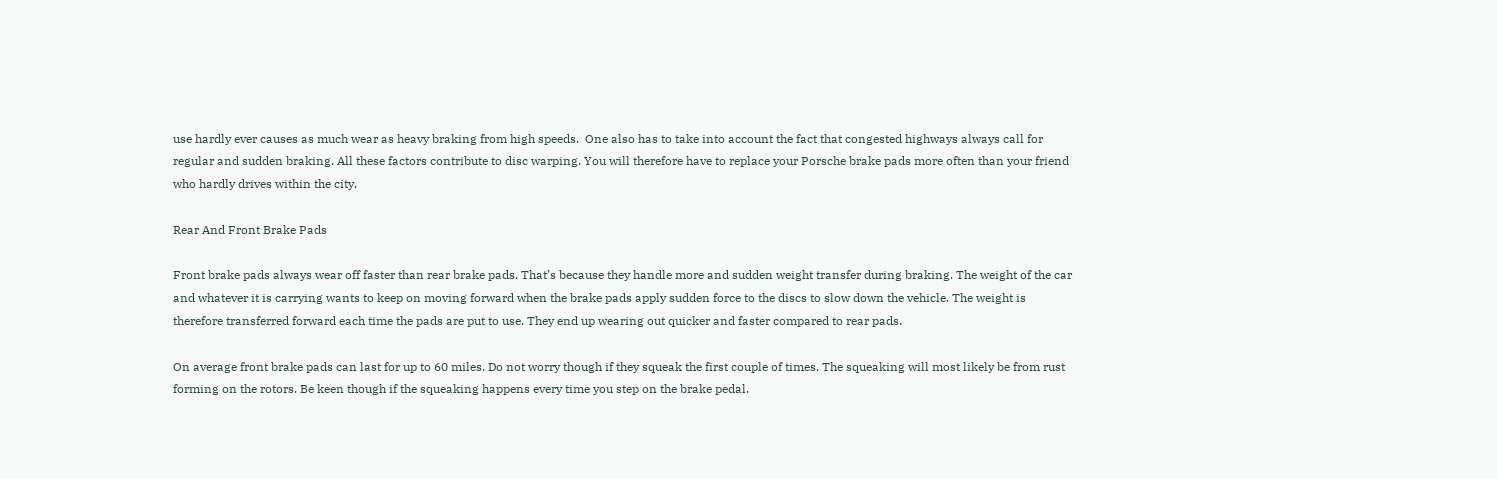use hardly ever causes as much wear as heavy braking from high speeds.  One also has to take into account the fact that congested highways always call for regular and sudden braking. All these factors contribute to disc warping. You will therefore have to replace your Porsche brake pads more often than your friend who hardly drives within the city.

Rear And Front Brake Pads

Front brake pads always wear off faster than rear brake pads. That’s because they handle more and sudden weight transfer during braking. The weight of the car and whatever it is carrying wants to keep on moving forward when the brake pads apply sudden force to the discs to slow down the vehicle. The weight is therefore transferred forward each time the pads are put to use. They end up wearing out quicker and faster compared to rear pads.

On average front brake pads can last for up to 60 miles. Do not worry though if they squeak the first couple of times. The squeaking will most likely be from rust forming on the rotors. Be keen though if the squeaking happens every time you step on the brake pedal.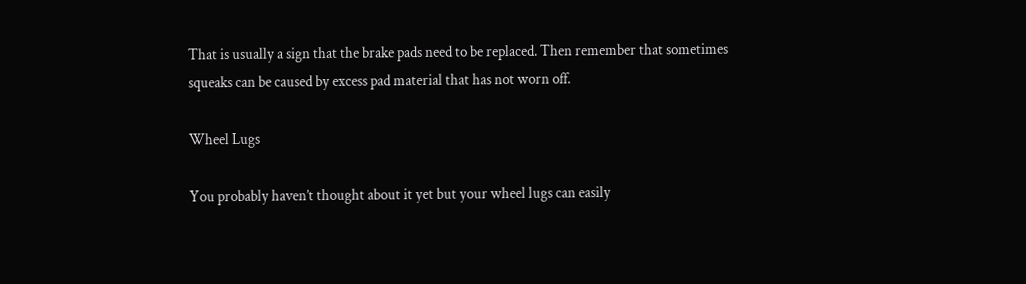That is usually a sign that the brake pads need to be replaced. Then remember that sometimes squeaks can be caused by excess pad material that has not worn off.

Wheel Lugs

You probably haven’t thought about it yet but your wheel lugs can easily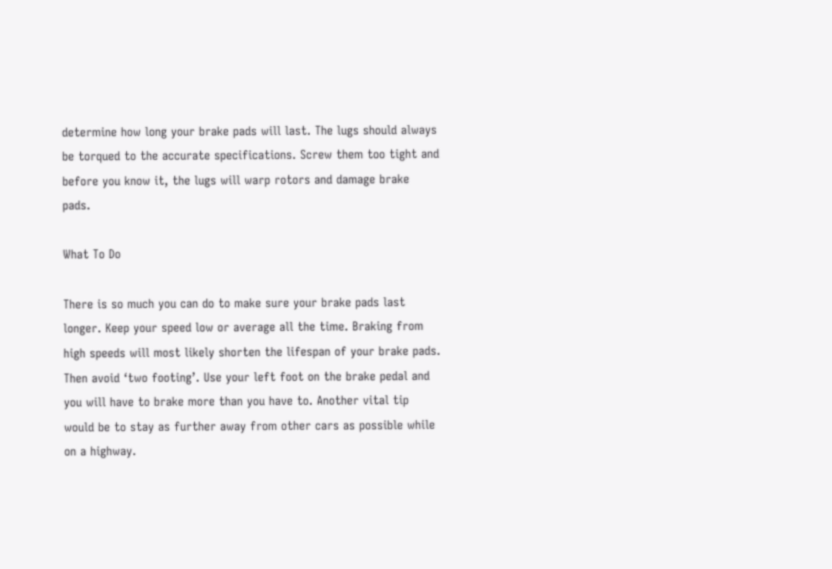determine how long your brake pads will last. The lugs should always be torqued to the accurate specifications. Screw them too tight and before you know it, the lugs will warp rotors and damage brake pads.

What To Do

There is so much you can do to make sure your brake pads last longer. Keep your speed low or average all the time. Braking from high speeds will most likely shorten the lifespan of your brake pads. Then avoid ‘two footing’. Use your left foot on the brake pedal and you will have to brake more than you have to. Another vital tip would be to stay as further away from other cars as possible while on a highway.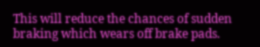This will reduce the chances of sudden braking which wears off brake pads.